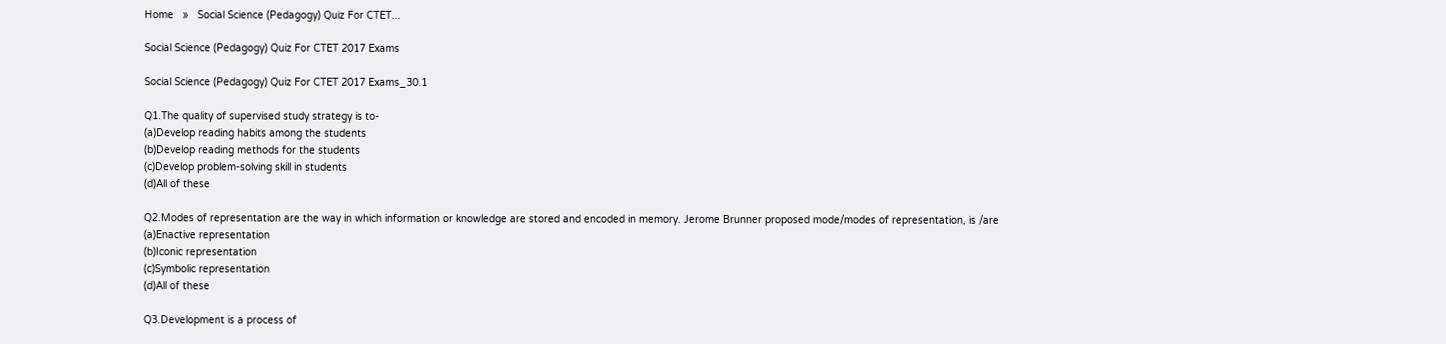Home   »   Social Science (Pedagogy) Quiz For CTET...

Social Science (Pedagogy) Quiz For CTET 2017 Exams

Social Science (Pedagogy) Quiz For CTET 2017 Exams_30.1

Q1.The quality of supervised study strategy is to-
(a)Develop reading habits among the students
(b)Develop reading methods for the students
(c)Develop problem-solving skill in students
(d)All of these

Q2.Modes of representation are the way in which information or knowledge are stored and encoded in memory. Jerome Brunner proposed mode/modes of representation, is /are
(a)Enactive representation
(b)Iconic representation
(c)Symbolic representation
(d)All of these

Q3.Development is a process of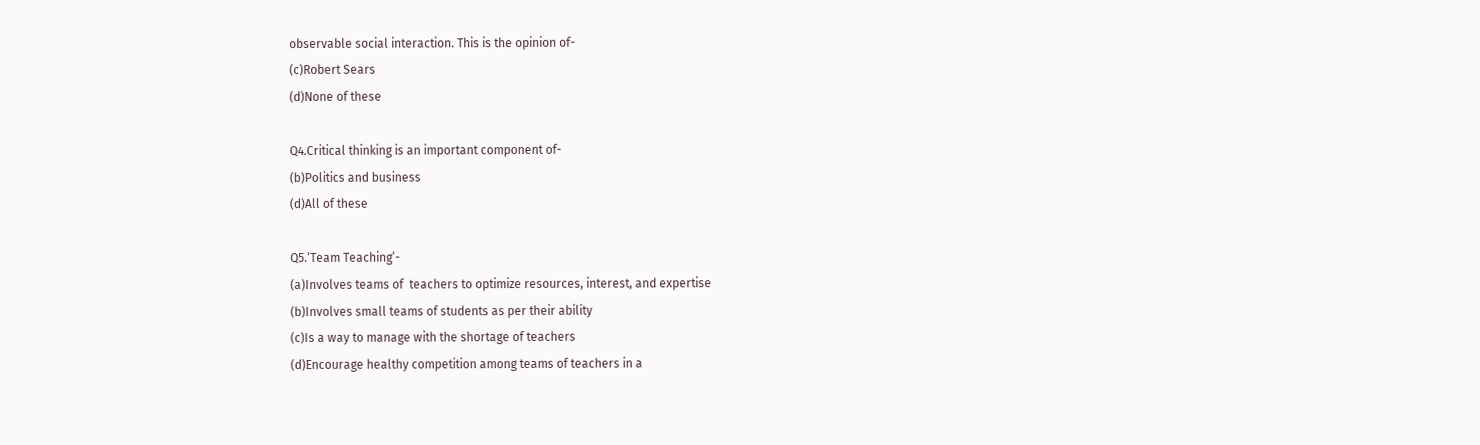observable social interaction. This is the opinion of-
(c)Robert Sears
(d)None of these

Q4.Critical thinking is an important component of-
(b)Politics and business
(d)All of these

Q5.‘Team Teaching’-
(a)Involves teams of  teachers to optimize resources, interest, and expertise
(b)Involves small teams of students as per their ability
(c)Is a way to manage with the shortage of teachers
(d)Encourage healthy competition among teams of teachers in a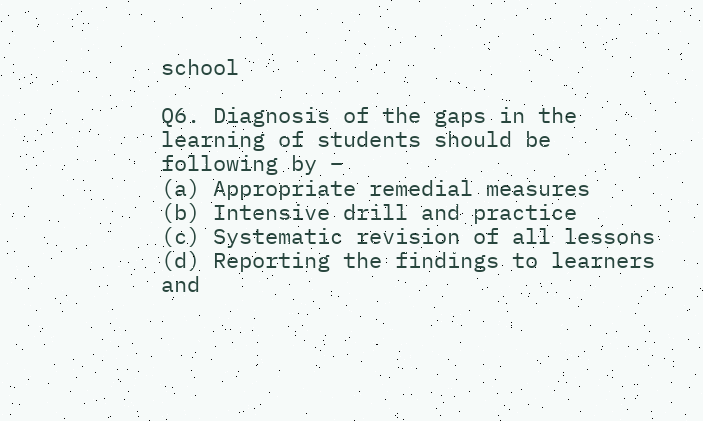school

Q6. Diagnosis of the gaps in the learning of students should be following by –
(a) Appropriate remedial measures
(b) Intensive drill and practice
(c) Systematic revision of all lessons
(d) Reporting the findings to learners and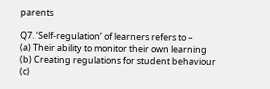parents

Q7. ‘Self-regulation’ of learners refers to –
(a) Their ability to monitor their own learning
(b) Creating regulations for student behaviour
(c)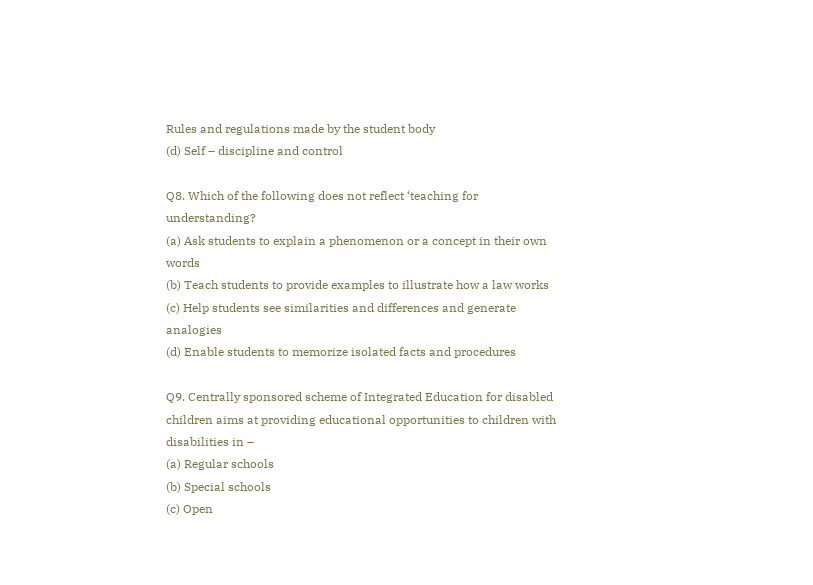Rules and regulations made by the student body
(d) Self – discipline and control

Q8. Which of the following does not reflect ‘teaching for understanding?
(a) Ask students to explain a phenomenon or a concept in their own words
(b) Teach students to provide examples to illustrate how a law works
(c) Help students see similarities and differences and generate analogies
(d) Enable students to memorize isolated facts and procedures

Q9. Centrally sponsored scheme of Integrated Education for disabled children aims at providing educational opportunities to children with disabilities in –
(a) Regular schools
(b) Special schools
(c) Open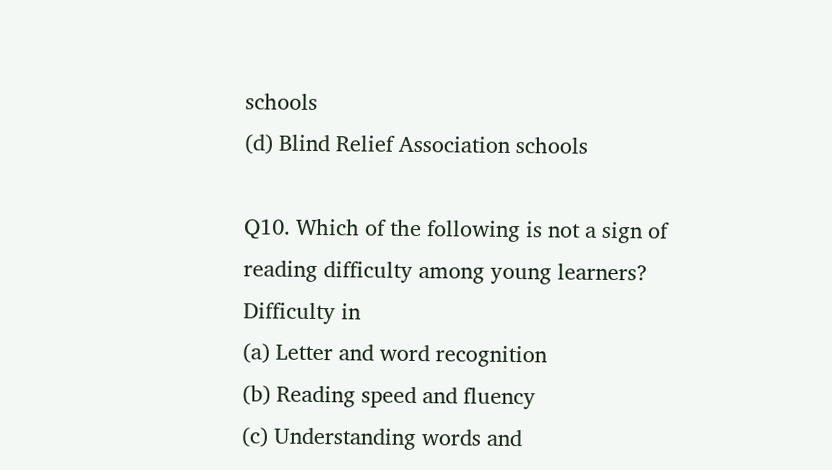schools
(d) Blind Relief Association schools

Q10. Which of the following is not a sign of reading difficulty among young learners? Difficulty in
(a) Letter and word recognition
(b) Reading speed and fluency
(c) Understanding words and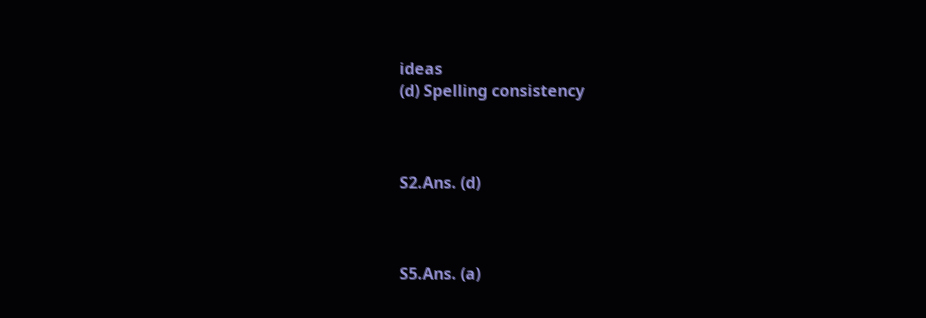ideas
(d) Spelling consistency



S2.Ans. (d)



S5.Ans. (a)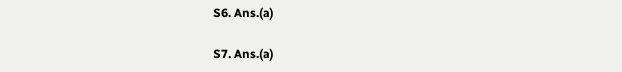S6. Ans.(a)

S7. Ans.(a)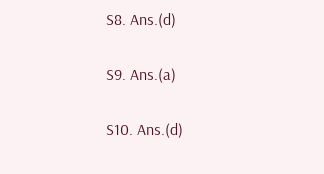S8. Ans.(d)

S9. Ans.(a)

S10. Ans.(d)